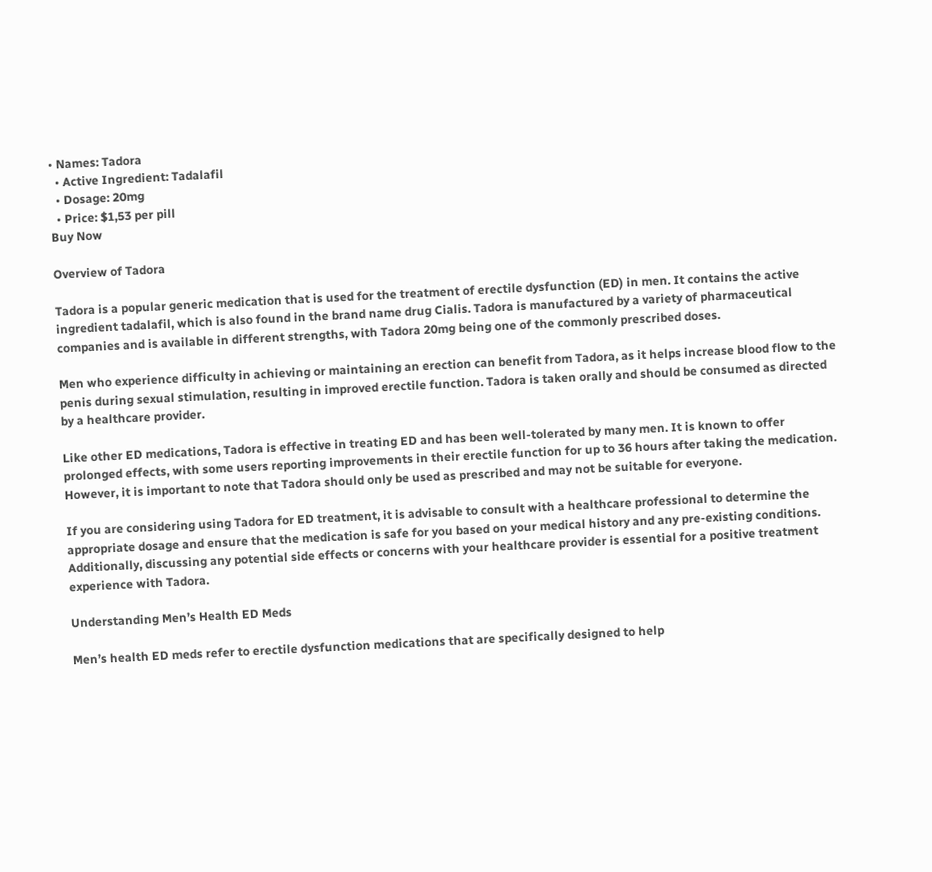• Names: Tadora
  • Active Ingredient: Tadalafil
  • Dosage: 20mg
  • Price: $1,53 per pill
Buy Now

Overview of Tadora

Tadora is a popular generic medication that is used for the treatment of erectile dysfunction (ED) in men. It contains the active ingredient tadalafil, which is also found in the brand name drug Cialis. Tadora is manufactured by a variety of pharmaceutical companies and is available in different strengths, with Tadora 20mg being one of the commonly prescribed doses.

Men who experience difficulty in achieving or maintaining an erection can benefit from Tadora, as it helps increase blood flow to the penis during sexual stimulation, resulting in improved erectile function. Tadora is taken orally and should be consumed as directed by a healthcare provider.

Like other ED medications, Tadora is effective in treating ED and has been well-tolerated by many men. It is known to offer prolonged effects, with some users reporting improvements in their erectile function for up to 36 hours after taking the medication. However, it is important to note that Tadora should only be used as prescribed and may not be suitable for everyone.

If you are considering using Tadora for ED treatment, it is advisable to consult with a healthcare professional to determine the appropriate dosage and ensure that the medication is safe for you based on your medical history and any pre-existing conditions. Additionally, discussing any potential side effects or concerns with your healthcare provider is essential for a positive treatment experience with Tadora.

Understanding Men’s Health ED Meds

Men’s health ED meds refer to erectile dysfunction medications that are specifically designed to help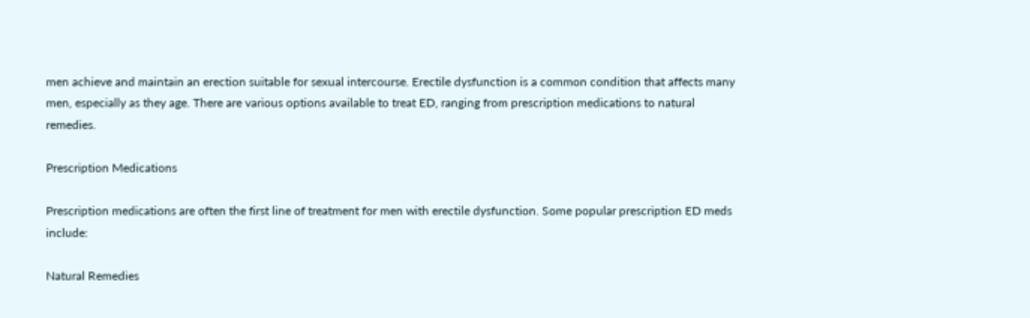men achieve and maintain an erection suitable for sexual intercourse. Erectile dysfunction is a common condition that affects many men, especially as they age. There are various options available to treat ED, ranging from prescription medications to natural remedies.

Prescription Medications

Prescription medications are often the first line of treatment for men with erectile dysfunction. Some popular prescription ED meds include:

Natural Remedies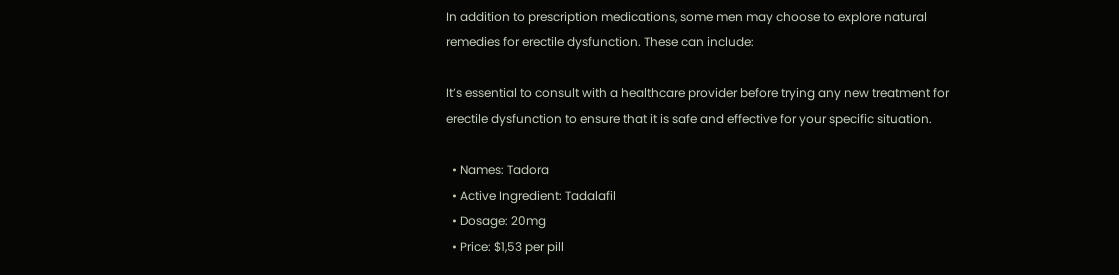In addition to prescription medications, some men may choose to explore natural remedies for erectile dysfunction. These can include:

It’s essential to consult with a healthcare provider before trying any new treatment for erectile dysfunction to ensure that it is safe and effective for your specific situation.

  • Names: Tadora
  • Active Ingredient: Tadalafil
  • Dosage: 20mg
  • Price: $1,53 per pill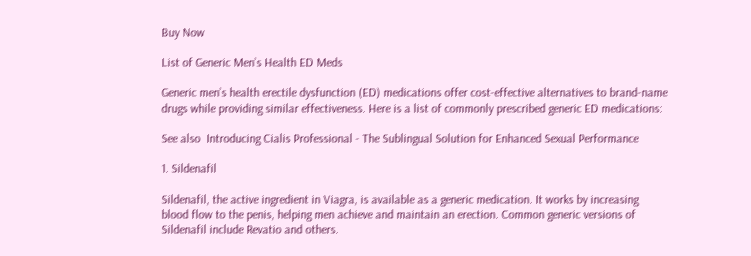Buy Now

List of Generic Men’s Health ED Meds

Generic men’s health erectile dysfunction (ED) medications offer cost-effective alternatives to brand-name drugs while providing similar effectiveness. Here is a list of commonly prescribed generic ED medications:

See also  Introducing Cialis Professional - The Sublingual Solution for Enhanced Sexual Performance

1. Sildenafil

Sildenafil, the active ingredient in Viagra, is available as a generic medication. It works by increasing blood flow to the penis, helping men achieve and maintain an erection. Common generic versions of Sildenafil include Revatio and others.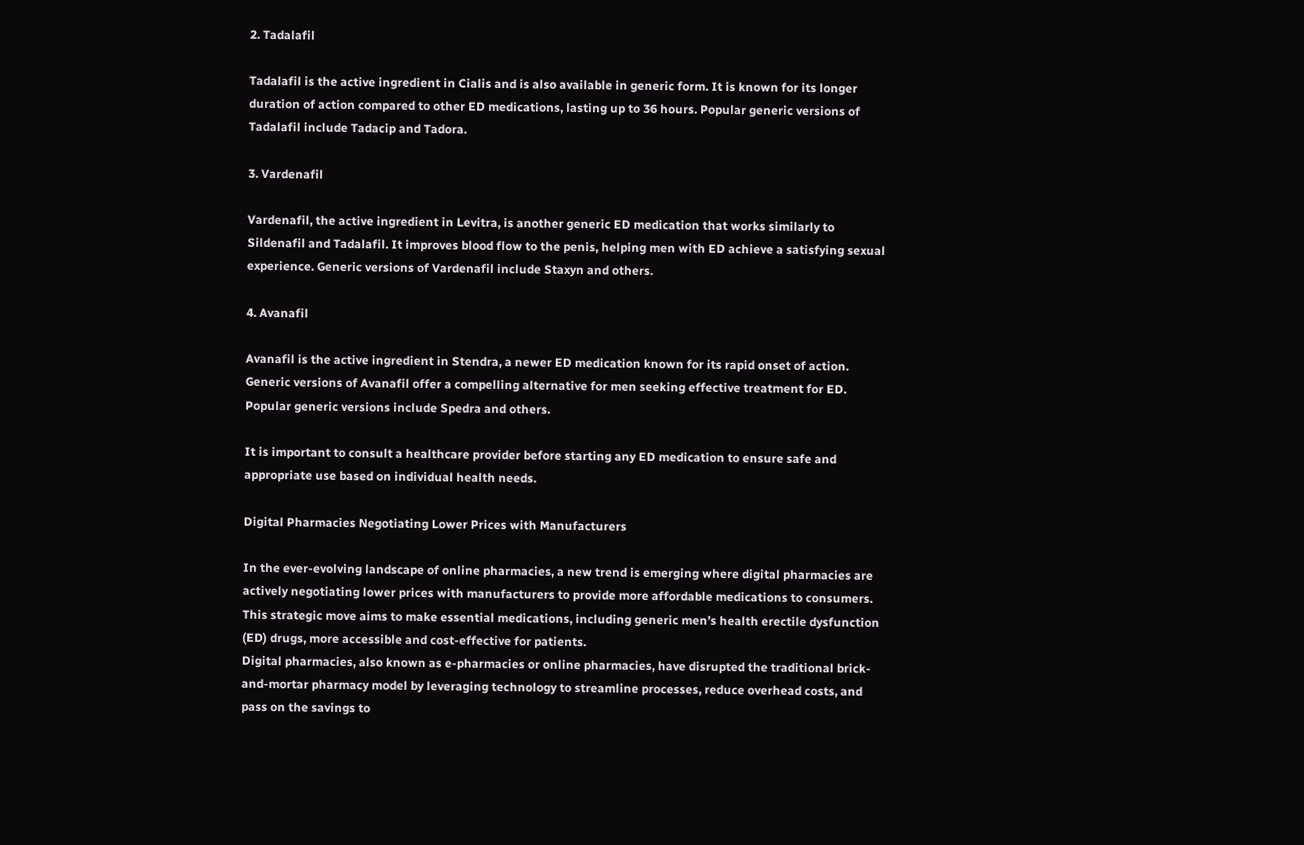2. Tadalafil

Tadalafil is the active ingredient in Cialis and is also available in generic form. It is known for its longer duration of action compared to other ED medications, lasting up to 36 hours. Popular generic versions of Tadalafil include Tadacip and Tadora.

3. Vardenafil

Vardenafil, the active ingredient in Levitra, is another generic ED medication that works similarly to Sildenafil and Tadalafil. It improves blood flow to the penis, helping men with ED achieve a satisfying sexual experience. Generic versions of Vardenafil include Staxyn and others.

4. Avanafil

Avanafil is the active ingredient in Stendra, a newer ED medication known for its rapid onset of action. Generic versions of Avanafil offer a compelling alternative for men seeking effective treatment for ED. Popular generic versions include Spedra and others.

It is important to consult a healthcare provider before starting any ED medication to ensure safe and appropriate use based on individual health needs.

Digital Pharmacies Negotiating Lower Prices with Manufacturers

In the ever-evolving landscape of online pharmacies, a new trend is emerging where digital pharmacies are actively negotiating lower prices with manufacturers to provide more affordable medications to consumers. This strategic move aims to make essential medications, including generic men’s health erectile dysfunction (ED) drugs, more accessible and cost-effective for patients.
Digital pharmacies, also known as e-pharmacies or online pharmacies, have disrupted the traditional brick-and-mortar pharmacy model by leveraging technology to streamline processes, reduce overhead costs, and pass on the savings to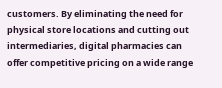customers. By eliminating the need for physical store locations and cutting out intermediaries, digital pharmacies can offer competitive pricing on a wide range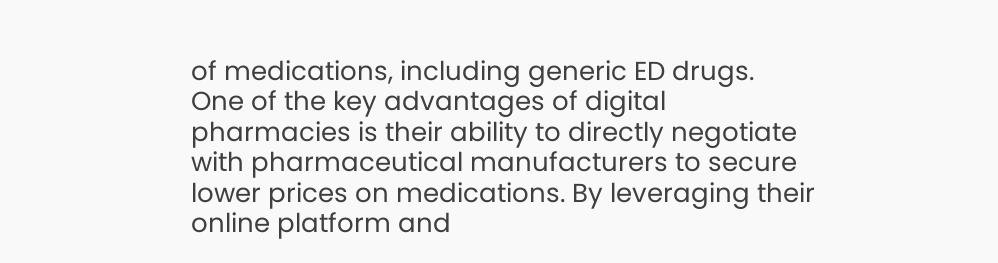of medications, including generic ED drugs.
One of the key advantages of digital pharmacies is their ability to directly negotiate with pharmaceutical manufacturers to secure lower prices on medications. By leveraging their online platform and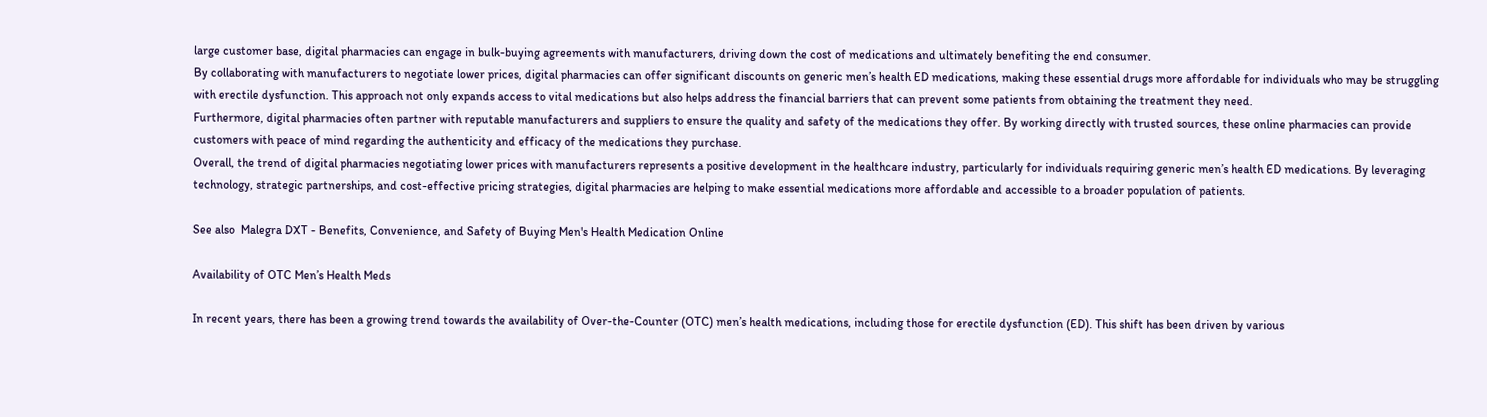large customer base, digital pharmacies can engage in bulk-buying agreements with manufacturers, driving down the cost of medications and ultimately benefiting the end consumer.
By collaborating with manufacturers to negotiate lower prices, digital pharmacies can offer significant discounts on generic men’s health ED medications, making these essential drugs more affordable for individuals who may be struggling with erectile dysfunction. This approach not only expands access to vital medications but also helps address the financial barriers that can prevent some patients from obtaining the treatment they need.
Furthermore, digital pharmacies often partner with reputable manufacturers and suppliers to ensure the quality and safety of the medications they offer. By working directly with trusted sources, these online pharmacies can provide customers with peace of mind regarding the authenticity and efficacy of the medications they purchase.
Overall, the trend of digital pharmacies negotiating lower prices with manufacturers represents a positive development in the healthcare industry, particularly for individuals requiring generic men’s health ED medications. By leveraging technology, strategic partnerships, and cost-effective pricing strategies, digital pharmacies are helping to make essential medications more affordable and accessible to a broader population of patients.

See also  Malegra DXT - Benefits, Convenience, and Safety of Buying Men's Health Medication Online

Availability of OTC Men’s Health Meds

In recent years, there has been a growing trend towards the availability of Over-the-Counter (OTC) men’s health medications, including those for erectile dysfunction (ED). This shift has been driven by various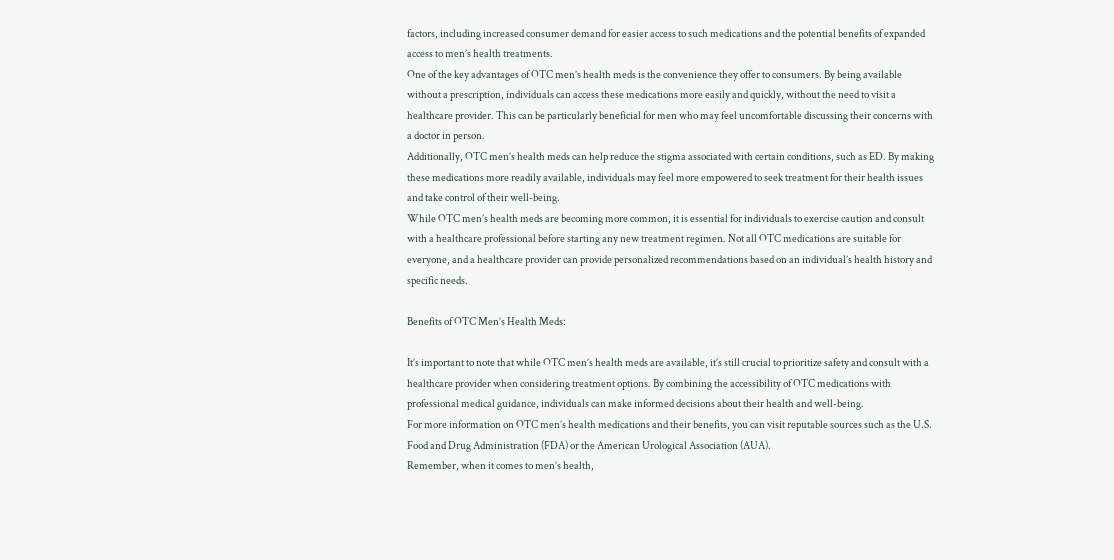factors, including increased consumer demand for easier access to such medications and the potential benefits of expanded access to men’s health treatments.
One of the key advantages of OTC men’s health meds is the convenience they offer to consumers. By being available without a prescription, individuals can access these medications more easily and quickly, without the need to visit a healthcare provider. This can be particularly beneficial for men who may feel uncomfortable discussing their concerns with a doctor in person.
Additionally, OTC men’s health meds can help reduce the stigma associated with certain conditions, such as ED. By making these medications more readily available, individuals may feel more empowered to seek treatment for their health issues and take control of their well-being.
While OTC men’s health meds are becoming more common, it is essential for individuals to exercise caution and consult with a healthcare professional before starting any new treatment regimen. Not all OTC medications are suitable for everyone, and a healthcare provider can provide personalized recommendations based on an individual’s health history and specific needs.

Benefits of OTC Men’s Health Meds:

It’s important to note that while OTC men’s health meds are available, it’s still crucial to prioritize safety and consult with a healthcare provider when considering treatment options. By combining the accessibility of OTC medications with professional medical guidance, individuals can make informed decisions about their health and well-being.
For more information on OTC men’s health medications and their benefits, you can visit reputable sources such as the U.S. Food and Drug Administration (FDA) or the American Urological Association (AUA).
Remember, when it comes to men’s health,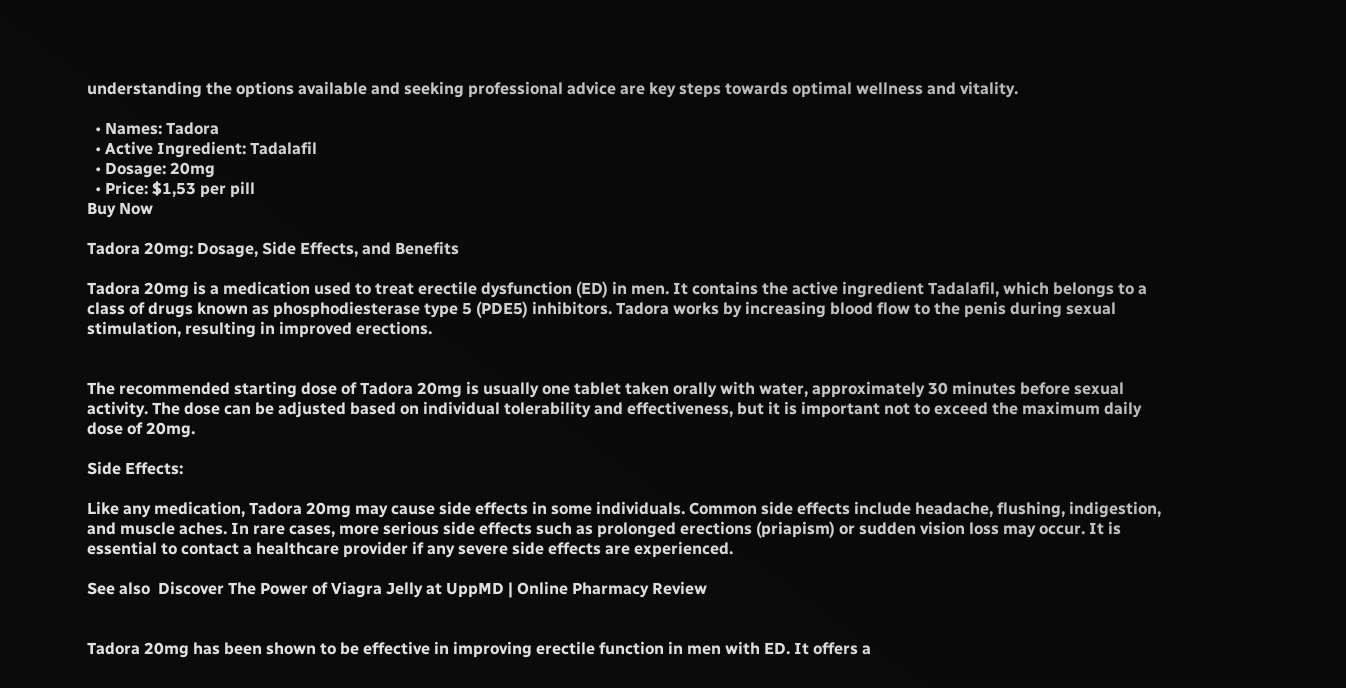understanding the options available and seeking professional advice are key steps towards optimal wellness and vitality.

  • Names: Tadora
  • Active Ingredient: Tadalafil
  • Dosage: 20mg
  • Price: $1,53 per pill
Buy Now

Tadora 20mg: Dosage, Side Effects, and Benefits

Tadora 20mg is a medication used to treat erectile dysfunction (ED) in men. It contains the active ingredient Tadalafil, which belongs to a class of drugs known as phosphodiesterase type 5 (PDE5) inhibitors. Tadora works by increasing blood flow to the penis during sexual stimulation, resulting in improved erections.


The recommended starting dose of Tadora 20mg is usually one tablet taken orally with water, approximately 30 minutes before sexual activity. The dose can be adjusted based on individual tolerability and effectiveness, but it is important not to exceed the maximum daily dose of 20mg.

Side Effects:

Like any medication, Tadora 20mg may cause side effects in some individuals. Common side effects include headache, flushing, indigestion, and muscle aches. In rare cases, more serious side effects such as prolonged erections (priapism) or sudden vision loss may occur. It is essential to contact a healthcare provider if any severe side effects are experienced.

See also  Discover The Power of Viagra Jelly at UppMD | Online Pharmacy Review


Tadora 20mg has been shown to be effective in improving erectile function in men with ED. It offers a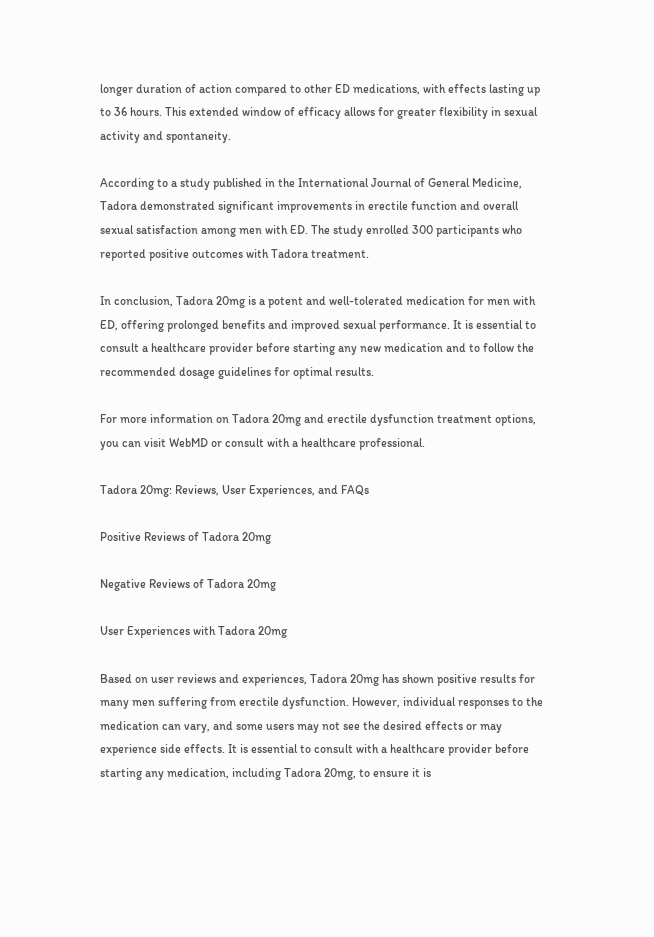longer duration of action compared to other ED medications, with effects lasting up to 36 hours. This extended window of efficacy allows for greater flexibility in sexual activity and spontaneity.

According to a study published in the International Journal of General Medicine, Tadora demonstrated significant improvements in erectile function and overall sexual satisfaction among men with ED. The study enrolled 300 participants who reported positive outcomes with Tadora treatment.

In conclusion, Tadora 20mg is a potent and well-tolerated medication for men with ED, offering prolonged benefits and improved sexual performance. It is essential to consult a healthcare provider before starting any new medication and to follow the recommended dosage guidelines for optimal results.

For more information on Tadora 20mg and erectile dysfunction treatment options, you can visit WebMD or consult with a healthcare professional.

Tadora 20mg: Reviews, User Experiences, and FAQs

Positive Reviews of Tadora 20mg

Negative Reviews of Tadora 20mg

User Experiences with Tadora 20mg

Based on user reviews and experiences, Tadora 20mg has shown positive results for many men suffering from erectile dysfunction. However, individual responses to the medication can vary, and some users may not see the desired effects or may experience side effects. It is essential to consult with a healthcare provider before starting any medication, including Tadora 20mg, to ensure it is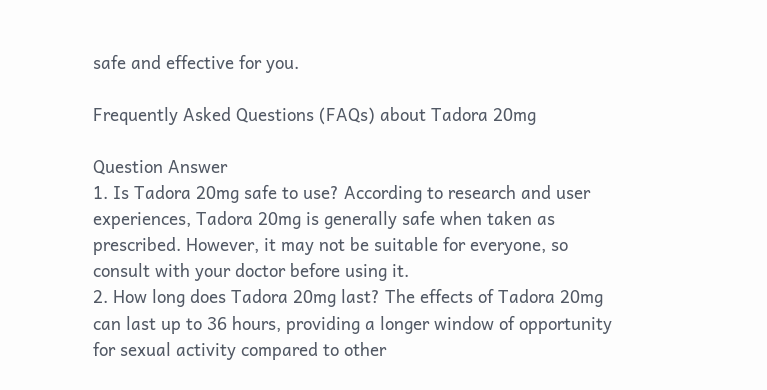safe and effective for you.

Frequently Asked Questions (FAQs) about Tadora 20mg

Question Answer
1. Is Tadora 20mg safe to use? According to research and user experiences, Tadora 20mg is generally safe when taken as prescribed. However, it may not be suitable for everyone, so consult with your doctor before using it.
2. How long does Tadora 20mg last? The effects of Tadora 20mg can last up to 36 hours, providing a longer window of opportunity for sexual activity compared to other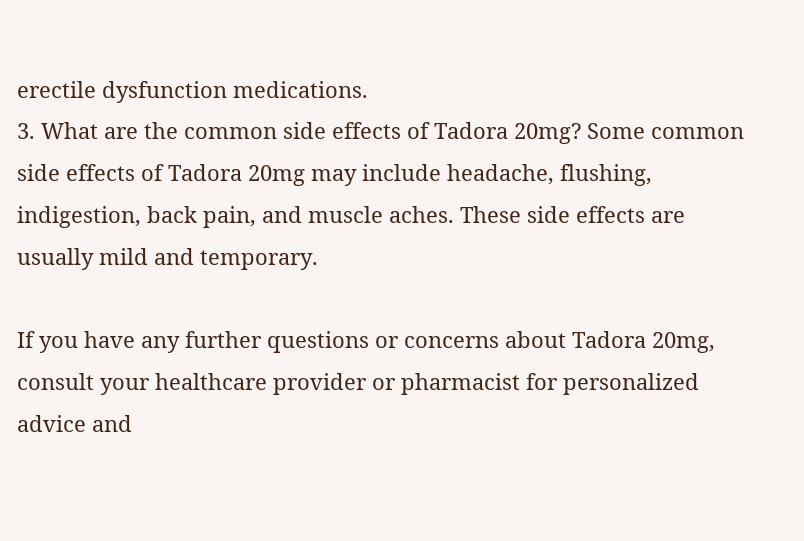erectile dysfunction medications.
3. What are the common side effects of Tadora 20mg? Some common side effects of Tadora 20mg may include headache, flushing, indigestion, back pain, and muscle aches. These side effects are usually mild and temporary.

If you have any further questions or concerns about Tadora 20mg, consult your healthcare provider or pharmacist for personalized advice and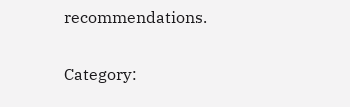recommendations.

Category: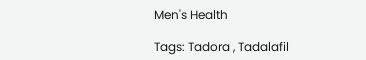Men's Health

Tags: Tadora , Tadalafil